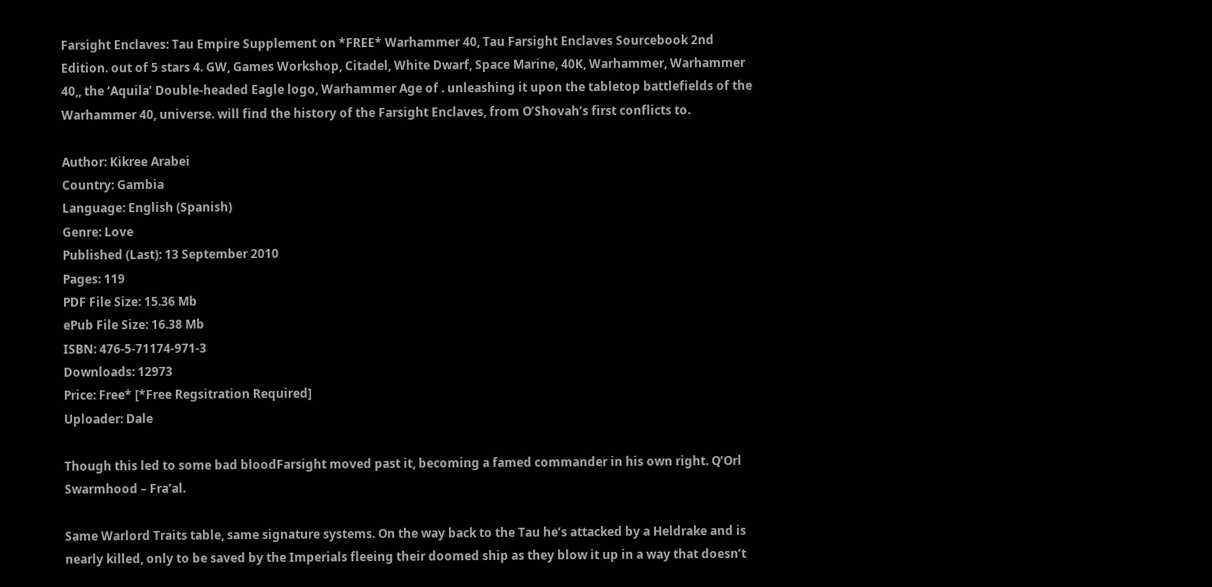Farsight Enclaves: Tau Empire Supplement on *FREE* Warhammer 40, Tau Farsight Enclaves Sourcebook 2nd Edition. out of 5 stars 4. GW, Games Workshop, Citadel, White Dwarf, Space Marine, 40K, Warhammer, Warhammer 40,, the ‘Aquila’ Double-headed Eagle logo, Warhammer Age of . unleashing it upon the tabletop battlefields of the Warhammer 40, universe. will find the history of the Farsight Enclaves, from O’Shovah’s first conflicts to.

Author: Kikree Arabei
Country: Gambia
Language: English (Spanish)
Genre: Love
Published (Last): 13 September 2010
Pages: 119
PDF File Size: 15.36 Mb
ePub File Size: 16.38 Mb
ISBN: 476-5-71174-971-3
Downloads: 12973
Price: Free* [*Free Regsitration Required]
Uploader: Dale

Though this led to some bad bloodFarsight moved past it, becoming a famed commander in his own right. Q’Orl Swarmhood – Fra’al.

Same Warlord Traits table, same signature systems. On the way back to the Tau he’s attacked by a Heldrake and is nearly killed, only to be saved by the Imperials fleeing their doomed ship as they blow it up in a way that doesn’t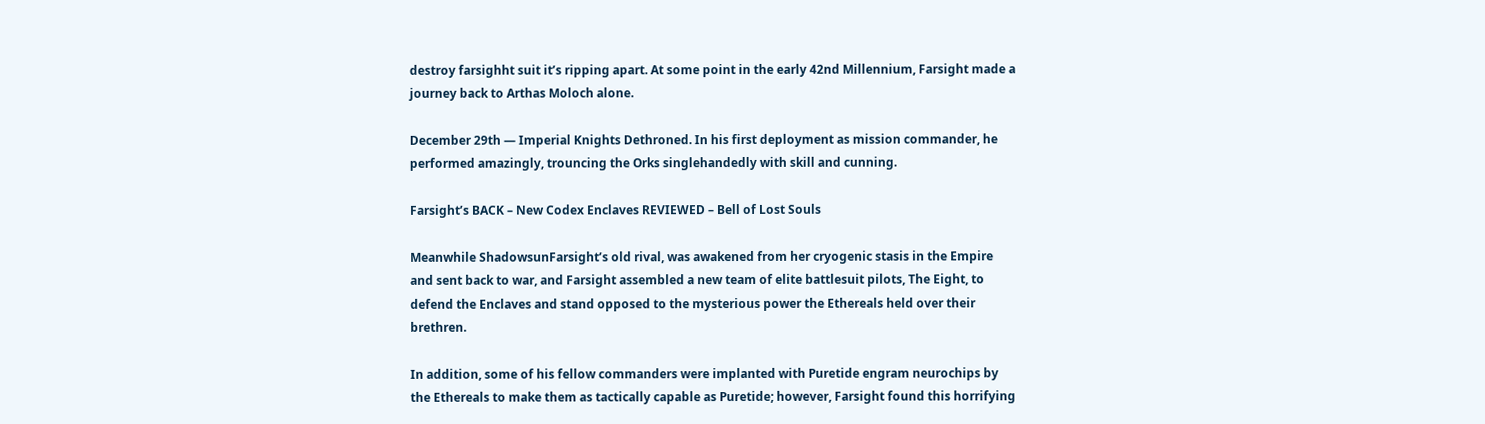destroy farsighht suit it’s ripping apart. At some point in the early 42nd Millennium, Farsight made a journey back to Arthas Moloch alone.

December 29th — Imperial Knights Dethroned. In his first deployment as mission commander, he performed amazingly, trouncing the Orks singlehandedly with skill and cunning.

Farsight’s BACK – New Codex Enclaves REVIEWED – Bell of Lost Souls

Meanwhile ShadowsunFarsight’s old rival, was awakened from her cryogenic stasis in the Empire and sent back to war, and Farsight assembled a new team of elite battlesuit pilots, The Eight, to defend the Enclaves and stand opposed to the mysterious power the Ethereals held over their brethren.

In addition, some of his fellow commanders were implanted with Puretide engram neurochips by the Ethereals to make them as tactically capable as Puretide; however, Farsight found this horrifying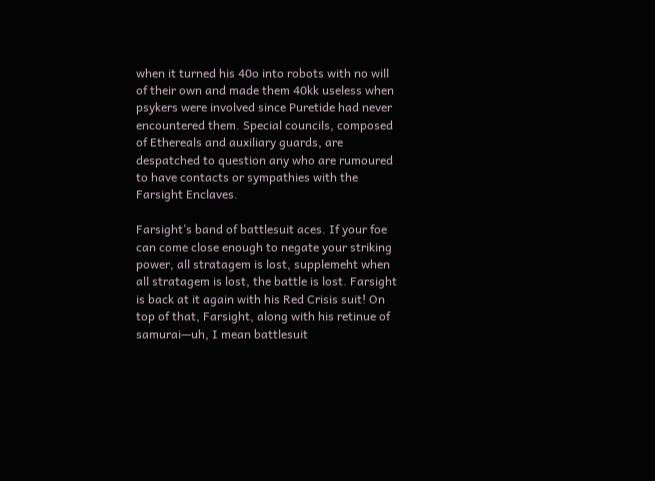when it turned his 40o into robots with no will of their own and made them 40kk useless when psykers were involved since Puretide had never encountered them. Special councils, composed of Ethereals and auxiliary guards, are despatched to question any who are rumoured to have contacts or sympathies with the Farsight Enclaves.

Farsight’s band of battlesuit aces. If your foe can come close enough to negate your striking power, all stratagem is lost, supplemeht when all stratagem is lost, the battle is lost. Farsight is back at it again with his Red Crisis suit! On top of that, Farsight, along with his retinue of samurai—uh, I mean battlesuit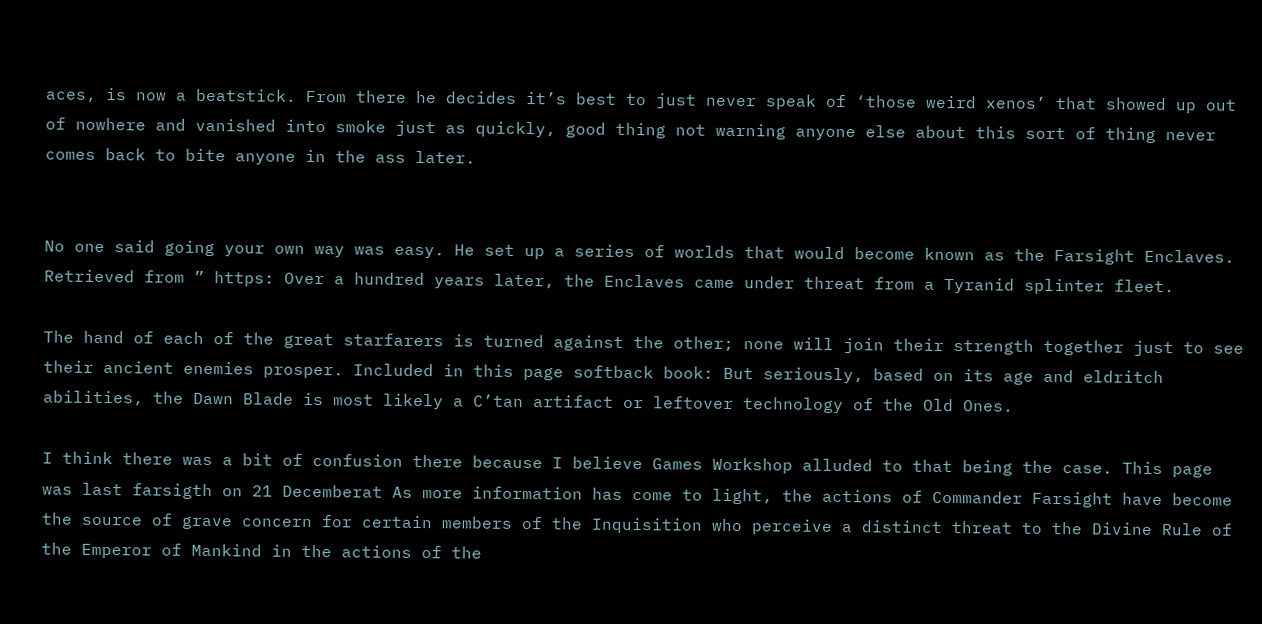aces, is now a beatstick. From there he decides it’s best to just never speak of ‘those weird xenos’ that showed up out of nowhere and vanished into smoke just as quickly, good thing not warning anyone else about this sort of thing never comes back to bite anyone in the ass later.


No one said going your own way was easy. He set up a series of worlds that would become known as the Farsight Enclaves. Retrieved from ” https: Over a hundred years later, the Enclaves came under threat from a Tyranid splinter fleet.

The hand of each of the great starfarers is turned against the other; none will join their strength together just to see their ancient enemies prosper. Included in this page softback book: But seriously, based on its age and eldritch abilities, the Dawn Blade is most likely a C’tan artifact or leftover technology of the Old Ones.

I think there was a bit of confusion there because I believe Games Workshop alluded to that being the case. This page was last farsigth on 21 Decemberat As more information has come to light, the actions of Commander Farsight have become the source of grave concern for certain members of the Inquisition who perceive a distinct threat to the Divine Rule of the Emperor of Mankind in the actions of the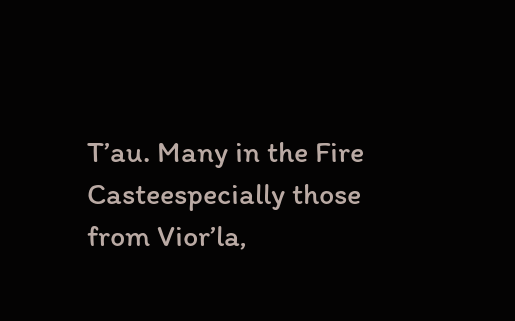T’au. Many in the Fire Casteespecially those from Vior’la,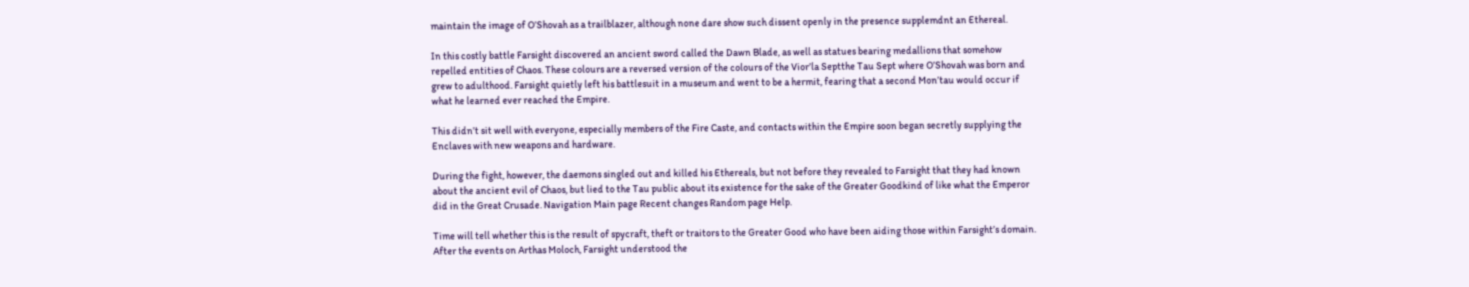maintain the image of O’Shovah as a trailblazer, although none dare show such dissent openly in the presence supplemdnt an Ethereal.

In this costly battle Farsight discovered an ancient sword called the Dawn Blade, as well as statues bearing medallions that somehow repelled entities of Chaos. These colours are a reversed version of the colours of the Vior’la Septthe Tau Sept where O’Shovah was born and grew to adulthood. Farsight quietly left his battlesuit in a museum and went to be a hermit, fearing that a second Mon’tau would occur if what he learned ever reached the Empire.

This didn’t sit well with everyone, especially members of the Fire Caste, and contacts within the Empire soon began secretly supplying the Enclaves with new weapons and hardware.

During the fight, however, the daemons singled out and killed his Ethereals, but not before they revealed to Farsight that they had known about the ancient evil of Chaos, but lied to the Tau public about its existence for the sake of the Greater Goodkind of like what the Emperor did in the Great Crusade. Navigation Main page Recent changes Random page Help.

Time will tell whether this is the result of spycraft, theft or traitors to the Greater Good who have been aiding those within Farsight’s domain. After the events on Arthas Moloch, Farsight understood the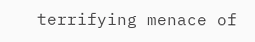terrifying menace of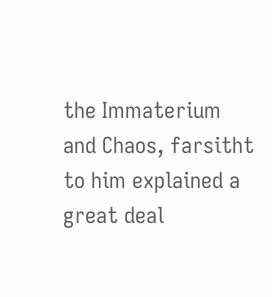the Immaterium and Chaos, farsitht to him explained a great deal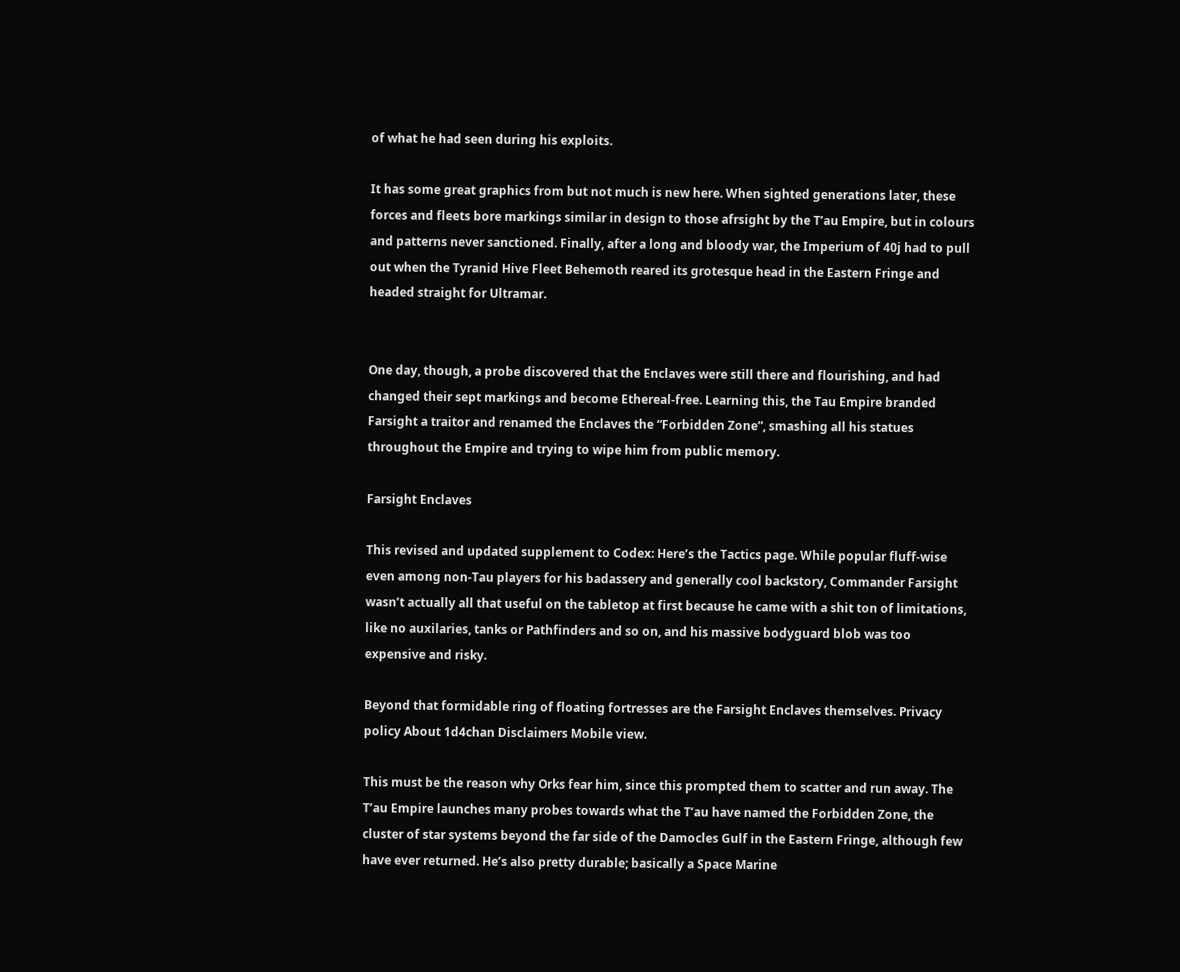of what he had seen during his exploits.

It has some great graphics from but not much is new here. When sighted generations later, these forces and fleets bore markings similar in design to those afrsight by the T’au Empire, but in colours and patterns never sanctioned. Finally, after a long and bloody war, the Imperium of 40j had to pull out when the Tyranid Hive Fleet Behemoth reared its grotesque head in the Eastern Fringe and headed straight for Ultramar.


One day, though, a probe discovered that the Enclaves were still there and flourishing, and had changed their sept markings and become Ethereal-free. Learning this, the Tau Empire branded Farsight a traitor and renamed the Enclaves the “Forbidden Zone”, smashing all his statues throughout the Empire and trying to wipe him from public memory.

Farsight Enclaves

This revised and updated supplement to Codex: Here’s the Tactics page. While popular fluff-wise even among non-Tau players for his badassery and generally cool backstory, Commander Farsight wasn’t actually all that useful on the tabletop at first because he came with a shit ton of limitations, like no auxilaries, tanks or Pathfinders and so on, and his massive bodyguard blob was too expensive and risky.

Beyond that formidable ring of floating fortresses are the Farsight Enclaves themselves. Privacy policy About 1d4chan Disclaimers Mobile view.

This must be the reason why Orks fear him, since this prompted them to scatter and run away. The T’au Empire launches many probes towards what the T’au have named the Forbidden Zone, the cluster of star systems beyond the far side of the Damocles Gulf in the Eastern Fringe, although few have ever returned. He’s also pretty durable; basically a Space Marine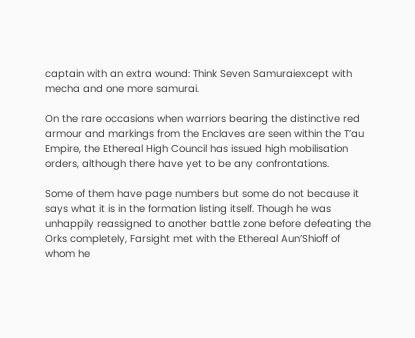captain with an extra wound: Think Seven Samuraiexcept with mecha and one more samurai.

On the rare occasions when warriors bearing the distinctive red armour and markings from the Enclaves are seen within the T’au Empire, the Ethereal High Council has issued high mobilisation orders, although there have yet to be any confrontations.

Some of them have page numbers but some do not because it says what it is in the formation listing itself. Though he was unhappily reassigned to another battle zone before defeating the Orks completely, Farsight met with the Ethereal Aun’Shioff of whom he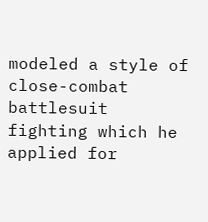modeled a style of close-combat battlesuit fighting which he applied for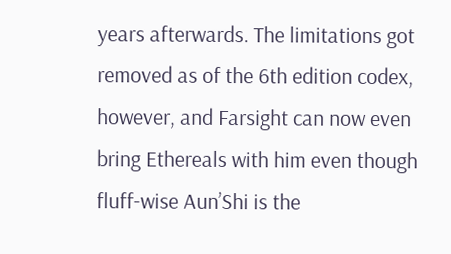years afterwards. The limitations got removed as of the 6th edition codex, however, and Farsight can now even bring Ethereals with him even though fluff-wise Aun’Shi is the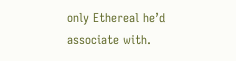only Ethereal he’d associate with.